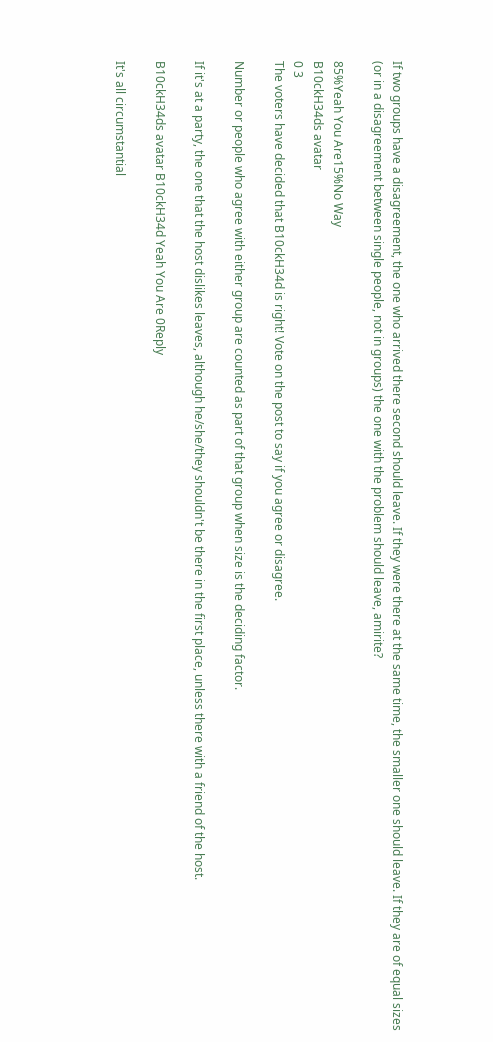If two groups have a disagreement, the one who arrived there second should leave. If they were there at the same time, the smaller one should leave. If they are of equal sizes (or in a disagreement between single people, not in groups) the one with the problem should leave, amirite?

85%Yeah You Are15%No Way
B10ckH34ds avatar
0 3
The voters have decided that B10ckH34d is right! Vote on the post to say if you agree or disagree.

Number or people who agree with either group are counted as part of that group when size is the deciding factor.

If it's at a party, the one that the host dislikes leaves, although he/she/they shouldn't be there in the first place, unless there with a friend of the host.

B10ckH34ds avatar B10ckH34d Yeah You Are 0Reply

It's all circumstantial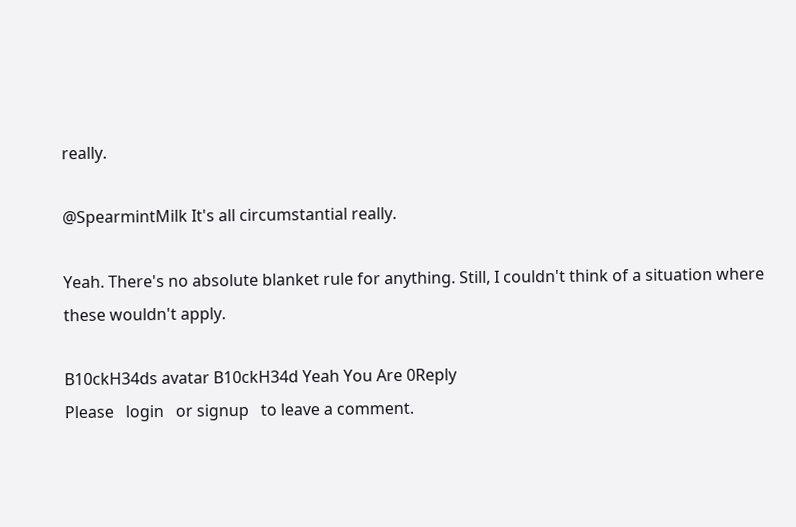really.

@SpearmintMilk It's all circumstantial really.

Yeah. There's no absolute blanket rule for anything. Still, I couldn't think of a situation where these wouldn't apply.

B10ckH34ds avatar B10ckH34d Yeah You Are 0Reply
Please   login   or signup   to leave a comment.